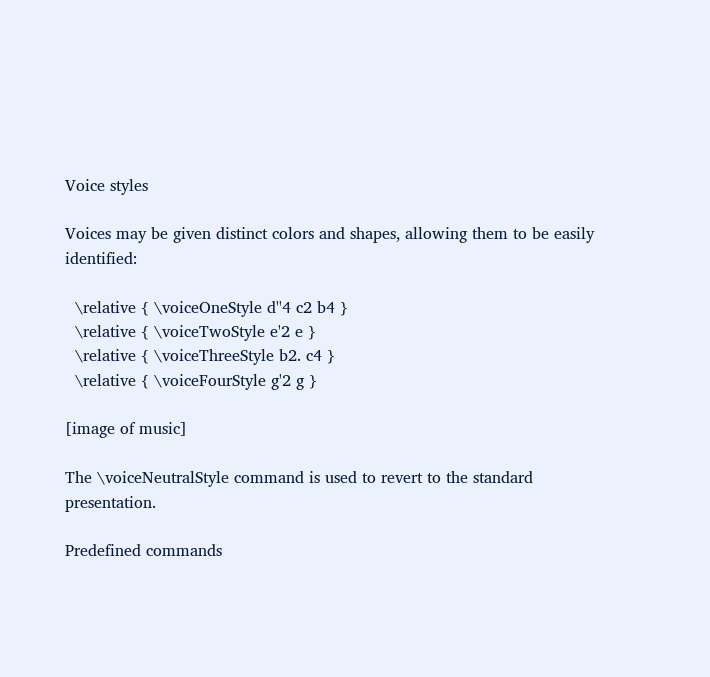Voice styles

Voices may be given distinct colors and shapes, allowing them to be easily identified:

  \relative { \voiceOneStyle d''4 c2 b4 }
  \relative { \voiceTwoStyle e'2 e }
  \relative { \voiceThreeStyle b2. c4 }
  \relative { \voiceFourStyle g'2 g }

[image of music]

The \voiceNeutralStyle command is used to revert to the standard presentation.

Predefined commands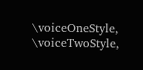\voiceOneStyle, \voiceTwoStyle,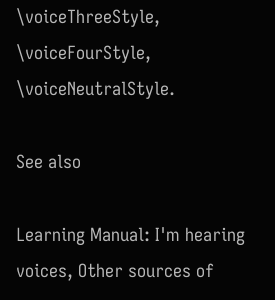\voiceThreeStyle, \voiceFourStyle, \voiceNeutralStyle.

See also

Learning Manual: I'm hearing voices, Other sources of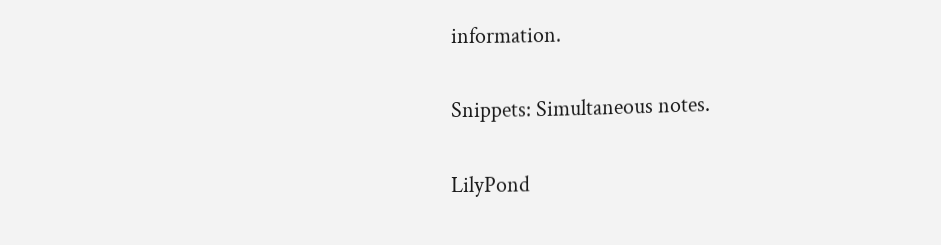information.

Snippets: Simultaneous notes.

LilyPond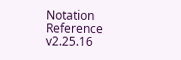Notation Reference v2.25.16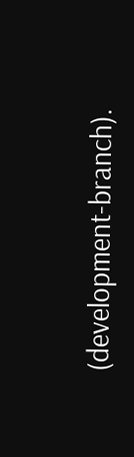(development-branch).